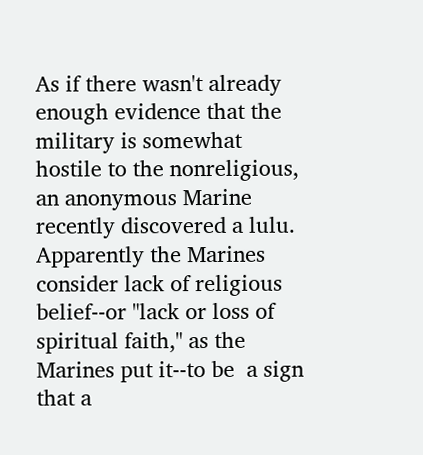As if there wasn't already enough evidence that the military is somewhat hostile to the nonreligious, an anonymous Marine recently discovered a lulu.  Apparently the Marines consider lack of religious belief--or "lack or loss of spiritual faith," as the Marines put it--to be  a sign that a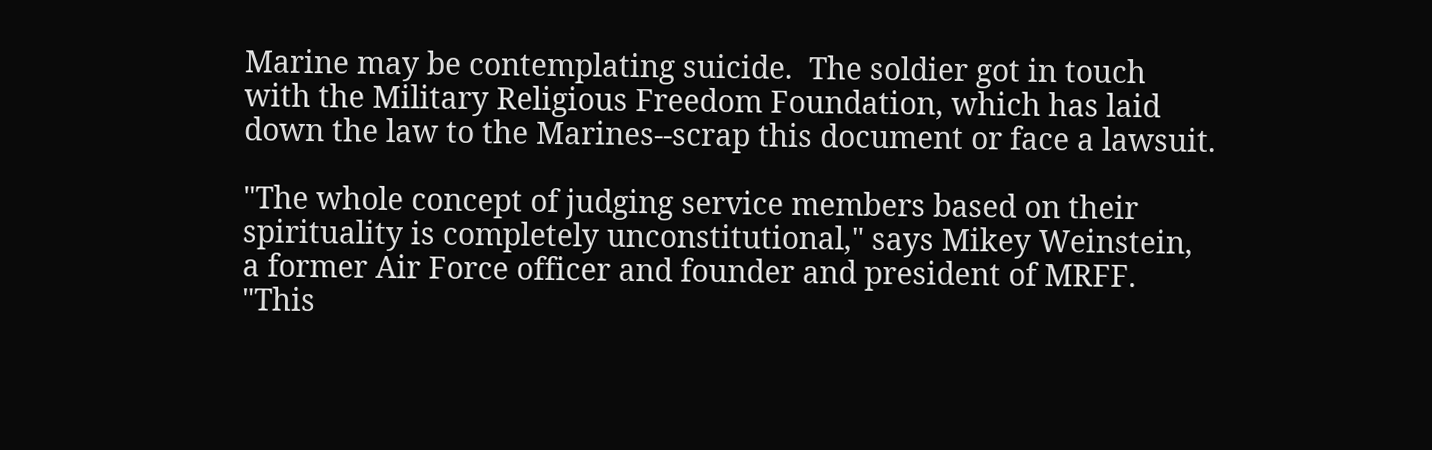Marine may be contemplating suicide.  The soldier got in touch with the Military Religious Freedom Foundation, which has laid down the law to the Marines--scrap this document or face a lawsuit.

"The whole concept of judging service members based on their spirituality is completely unconstitutional," says Mikey Weinstein, a former Air Force officer and founder and president of MRFF. "This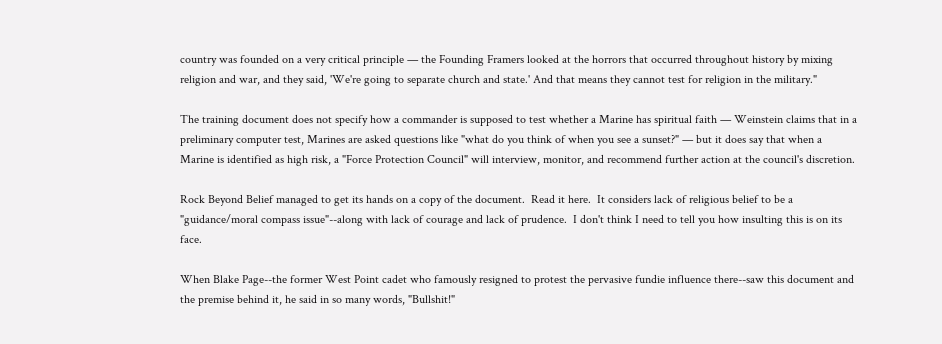country was founded on a very critical principle — the Founding Framers looked at the horrors that occurred throughout history by mixing religion and war, and they said, 'We're going to separate church and state.' And that means they cannot test for religion in the military."

The training document does not specify how a commander is supposed to test whether a Marine has spiritual faith — Weinstein claims that in a preliminary computer test, Marines are asked questions like "what do you think of when you see a sunset?" — but it does say that when a Marine is identified as high risk, a "Force Protection Council" will interview, monitor, and recommend further action at the council's discretion.

Rock Beyond Belief managed to get its hands on a copy of the document.  Read it here.  It considers lack of religious belief to be a "guidance/moral compass issue"--along with lack of courage and lack of prudence.  I don't think I need to tell you how insulting this is on its face.

When Blake Page--the former West Point cadet who famously resigned to protest the pervasive fundie influence there--saw this document and the premise behind it, he said in so many words, "Bullshit!"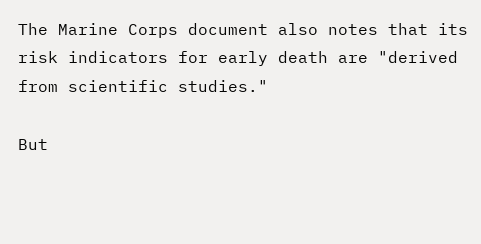The Marine Corps document also notes that its risk indicators for early death are "derived from scientific studies."

But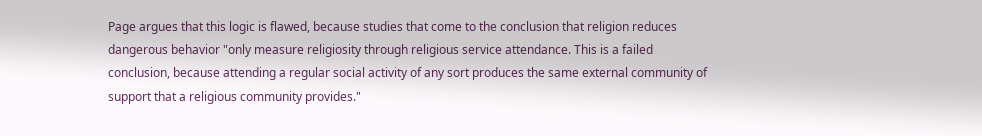Page argues that this logic is flawed, because studies that come to the conclusion that religion reduces dangerous behavior "only measure religiosity through religious service attendance. This is a failed conclusion, because attending a regular social activity of any sort produces the same external community of support that a religious community provides."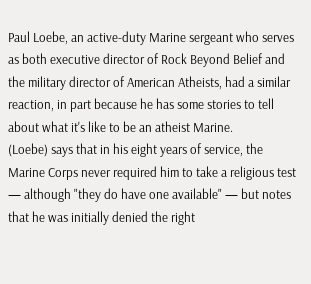Paul Loebe, an active-duty Marine sergeant who serves as both executive director of Rock Beyond Belief and the military director of American Atheists, had a similar reaction, in part because he has some stories to tell about what it's like to be an atheist Marine.
(Loebe) says that in his eight years of service, the Marine Corps never required him to take a religious test — although "they do have one available" — but notes that he was initially denied the right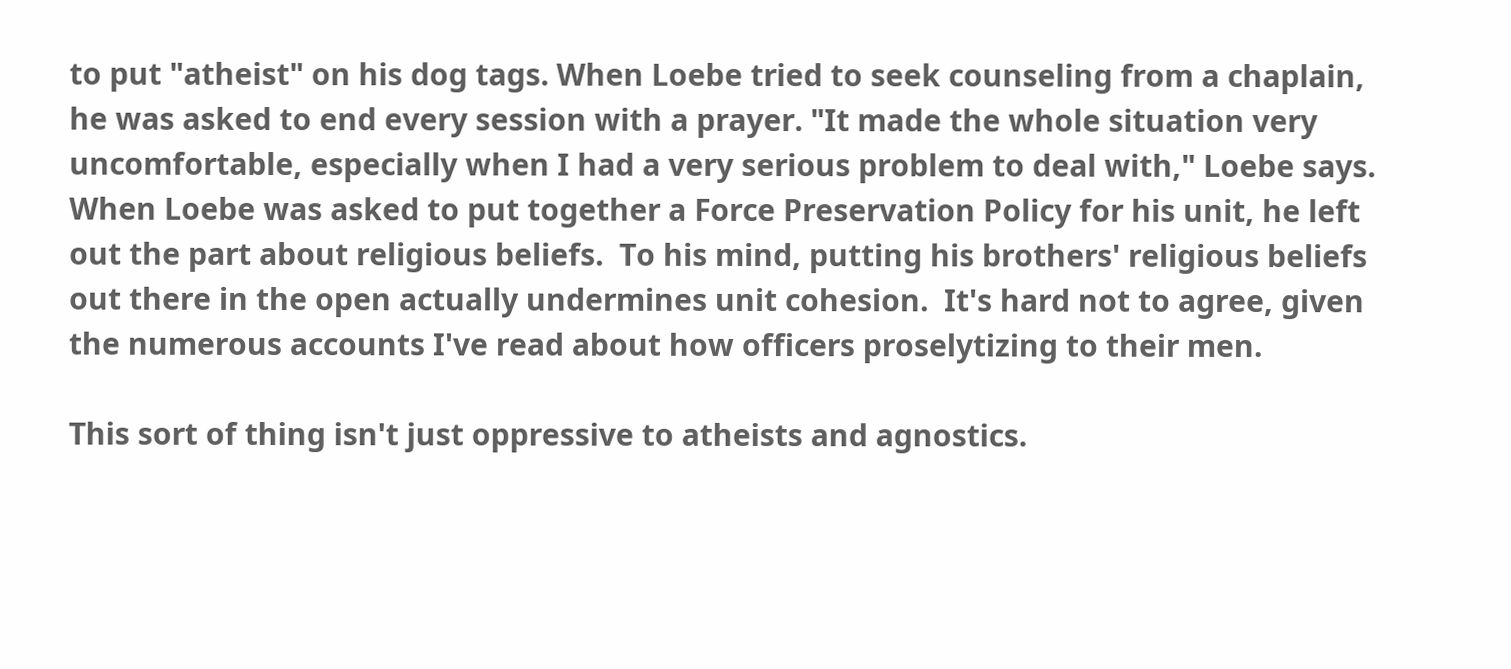to put "atheist" on his dog tags. When Loebe tried to seek counseling from a chaplain, he was asked to end every session with a prayer. "It made the whole situation very uncomfortable, especially when I had a very serious problem to deal with," Loebe says.
When Loebe was asked to put together a Force Preservation Policy for his unit, he left out the part about religious beliefs.  To his mind, putting his brothers' religious beliefs out there in the open actually undermines unit cohesion.  It's hard not to agree, given the numerous accounts I've read about how officers proselytizing to their men.

This sort of thing isn't just oppressive to atheists and agnostics.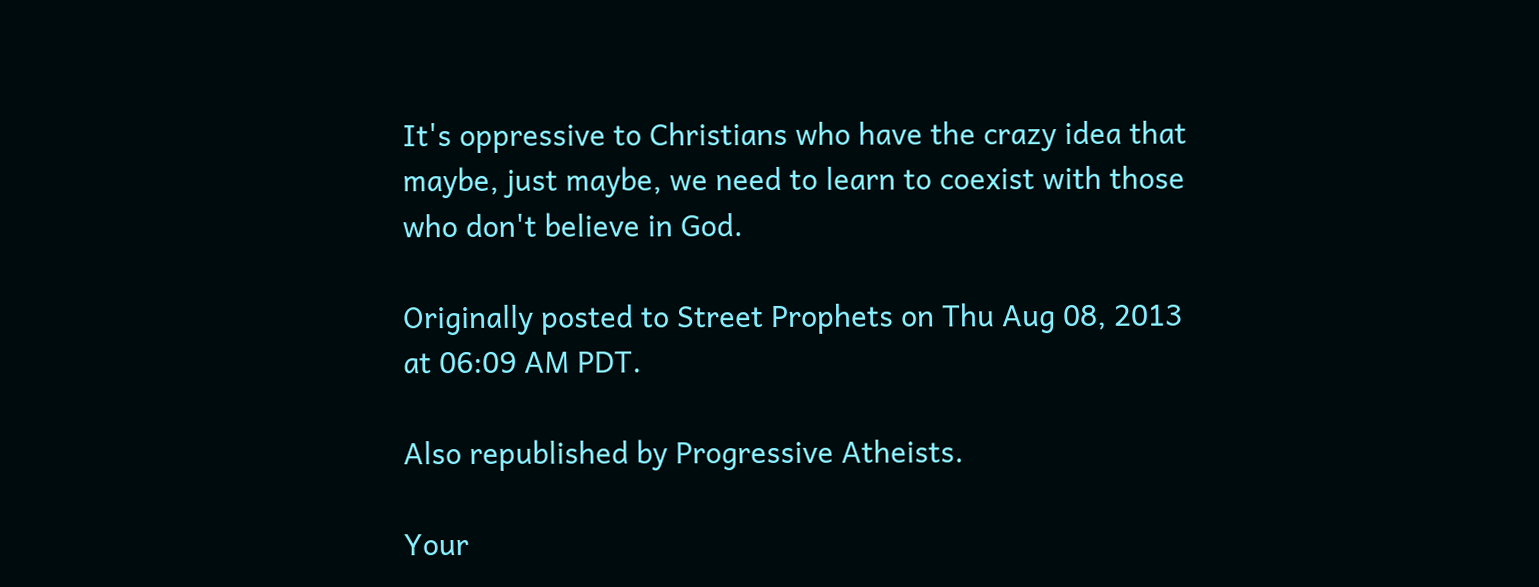It's oppressive to Christians who have the crazy idea that maybe, just maybe, we need to learn to coexist with those who don't believe in God.

Originally posted to Street Prophets on Thu Aug 08, 2013 at 06:09 AM PDT.

Also republished by Progressive Atheists.

Your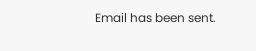Email has been sent.